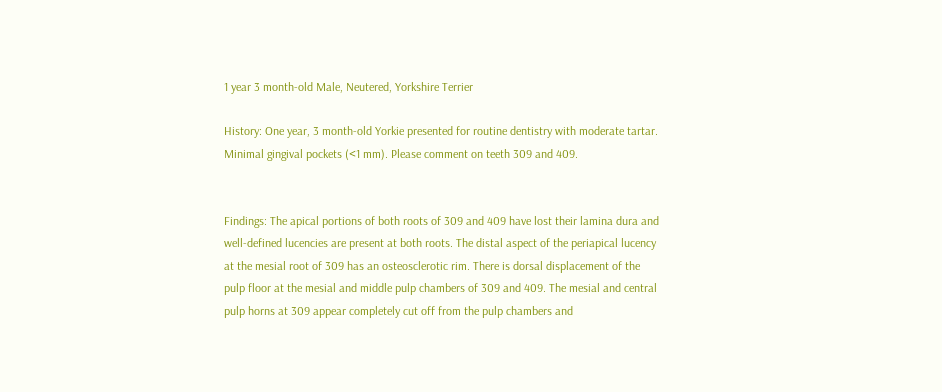1 year 3 month-old Male, Neutered, Yorkshire Terrier

History: One year, 3 month-old Yorkie presented for routine dentistry with moderate tartar. Minimal gingival pockets (<1 mm). Please comment on teeth 309 and 409.


Findings: The apical portions of both roots of 309 and 409 have lost their lamina dura and well-defined lucencies are present at both roots. The distal aspect of the periapical lucency at the mesial root of 309 has an osteosclerotic rim. There is dorsal displacement of the pulp floor at the mesial and middle pulp chambers of 309 and 409. The mesial and central pulp horns at 309 appear completely cut off from the pulp chambers and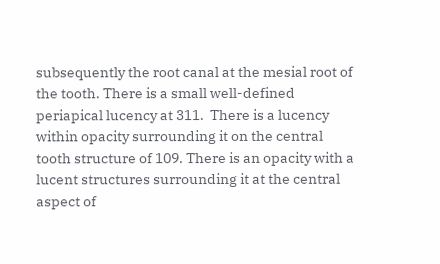subsequently the root canal at the mesial root of the tooth. There is a small well-defined periapical lucency at 311.  There is a lucency within opacity surrounding it on the central tooth structure of 109. There is an opacity with a lucent structures surrounding it at the central aspect of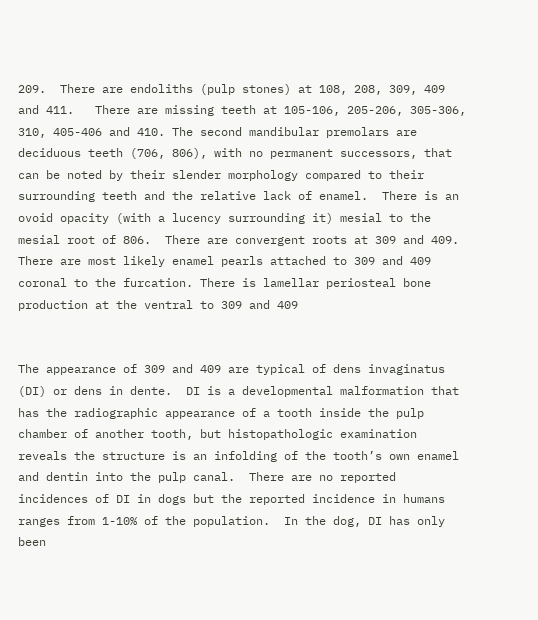209.  There are endoliths (pulp stones) at 108, 208, 309, 409 and 411.   There are missing teeth at 105-106, 205-206, 305-306, 310, 405-406 and 410. The second mandibular premolars are deciduous teeth (706, 806), with no permanent successors, that can be noted by their slender morphology compared to their surrounding teeth and the relative lack of enamel.  There is an ovoid opacity (with a lucency surrounding it) mesial to the mesial root of 806.  There are convergent roots at 309 and 409. There are most likely enamel pearls attached to 309 and 409 coronal to the furcation. There is lamellar periosteal bone production at the ventral to 309 and 409


The appearance of 309 and 409 are typical of dens invaginatus (DI) or dens in dente.  DI is a developmental malformation that has the radiographic appearance of a tooth inside the pulp chamber of another tooth, but histopathologic examination reveals the structure is an infolding of the tooth’s own enamel and dentin into the pulp canal.  There are no reported incidences of DI in dogs but the reported incidence in humans ranges from 1-10% of the population.  In the dog, DI has only been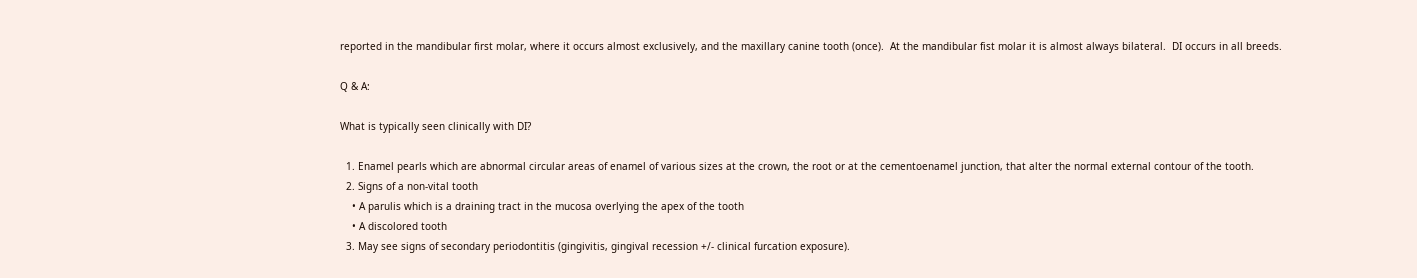reported in the mandibular first molar, where it occurs almost exclusively, and the maxillary canine tooth (once).  At the mandibular fist molar it is almost always bilateral.  DI occurs in all breeds.

Q & A:

What is typically seen clinically with DI?

  1. Enamel pearls which are abnormal circular areas of enamel of various sizes at the crown, the root or at the cementoenamel junction, that alter the normal external contour of the tooth.
  2. Signs of a non-vital tooth
    • A parulis which is a draining tract in the mucosa overlying the apex of the tooth
    • A discolored tooth
  3. May see signs of secondary periodontitis (gingivitis, gingival recession +/- clinical furcation exposure).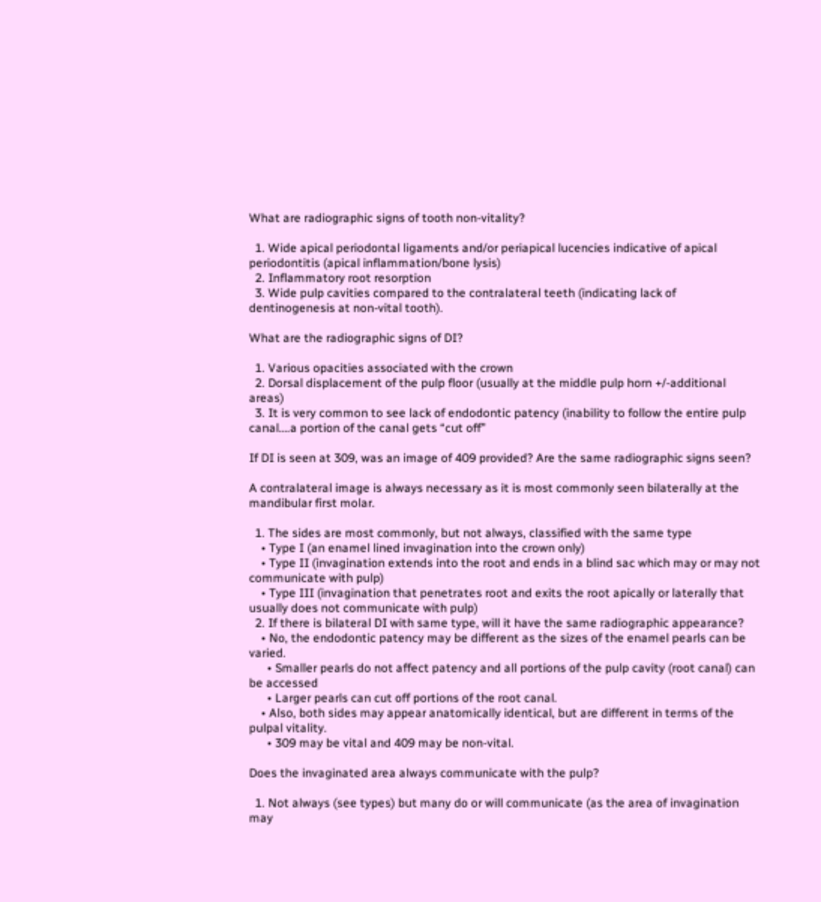What are radiographic signs of tooth non-vitality?

  1. Wide apical periodontal ligaments and/or periapical lucencies indicative of apical periodontitis (apical inflammation/bone lysis)
  2. Inflammatory root resorption
  3. Wide pulp cavities compared to the contralateral teeth (indicating lack of dentinogenesis at non-vital tooth).

What are the radiographic signs of DI?

  1. Various opacities associated with the crown
  2. Dorsal displacement of the pulp floor (usually at the middle pulp horn +/-additional areas)
  3. It is very common to see lack of endodontic patency (inability to follow the entire pulp canal….a portion of the canal gets “cut off”

If DI is seen at 309, was an image of 409 provided? Are the same radiographic signs seen?

A contralateral image is always necessary as it is most commonly seen bilaterally at the mandibular first molar.

  1. The sides are most commonly, but not always, classified with the same type
    • Type I (an enamel lined invagination into the crown only)
    • Type II (invagination extends into the root and ends in a blind sac which may or may not communicate with pulp)
    • Type III (invagination that penetrates root and exits the root apically or laterally that usually does not communicate with pulp)
  2. If there is bilateral DI with same type, will it have the same radiographic appearance?
    • No, the endodontic patency may be different as the sizes of the enamel pearls can be varied.
      • Smaller pearls do not affect patency and all portions of the pulp cavity (root canal) can be accessed
      • Larger pearls can cut off portions of the root canal.
    • Also, both sides may appear anatomically identical, but are different in terms of the pulpal vitality.
      • 309 may be vital and 409 may be non-vital.

Does the invaginated area always communicate with the pulp?

  1. Not always (see types) but many do or will communicate (as the area of invagination may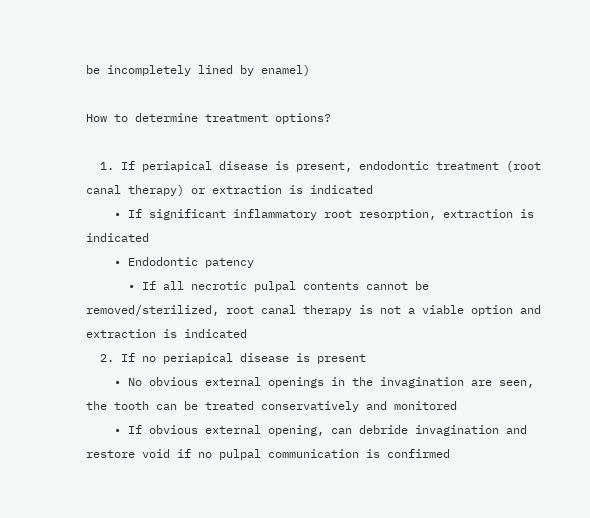be incompletely lined by enamel)

How to determine treatment options?

  1. If periapical disease is present, endodontic treatment (root canal therapy) or extraction is indicated
    • If significant inflammatory root resorption, extraction is indicated
    • Endodontic patency
      • If all necrotic pulpal contents cannot be removed/sterilized, root canal therapy is not a viable option and extraction is indicated
  2. If no periapical disease is present
    • No obvious external openings in the invagination are seen, the tooth can be treated conservatively and monitored
    • If obvious external opening, can debride invagination and restore void if no pulpal communication is confirmed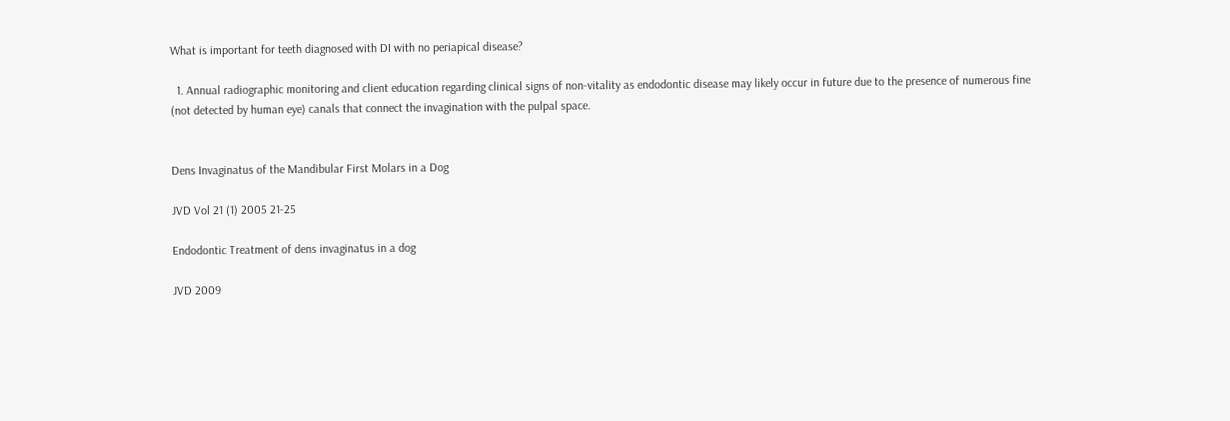What is important for teeth diagnosed with DI with no periapical disease?

  1. Annual radiographic monitoring and client education regarding clinical signs of non-vitality as endodontic disease may likely occur in future due to the presence of numerous fine (not detected by human eye) canals that connect the invagination with the pulpal space.


Dens Invaginatus of the Mandibular First Molars in a Dog

JVD Vol 21 (1) 2005 21-25

Endodontic Treatment of dens invaginatus in a dog

JVD 2009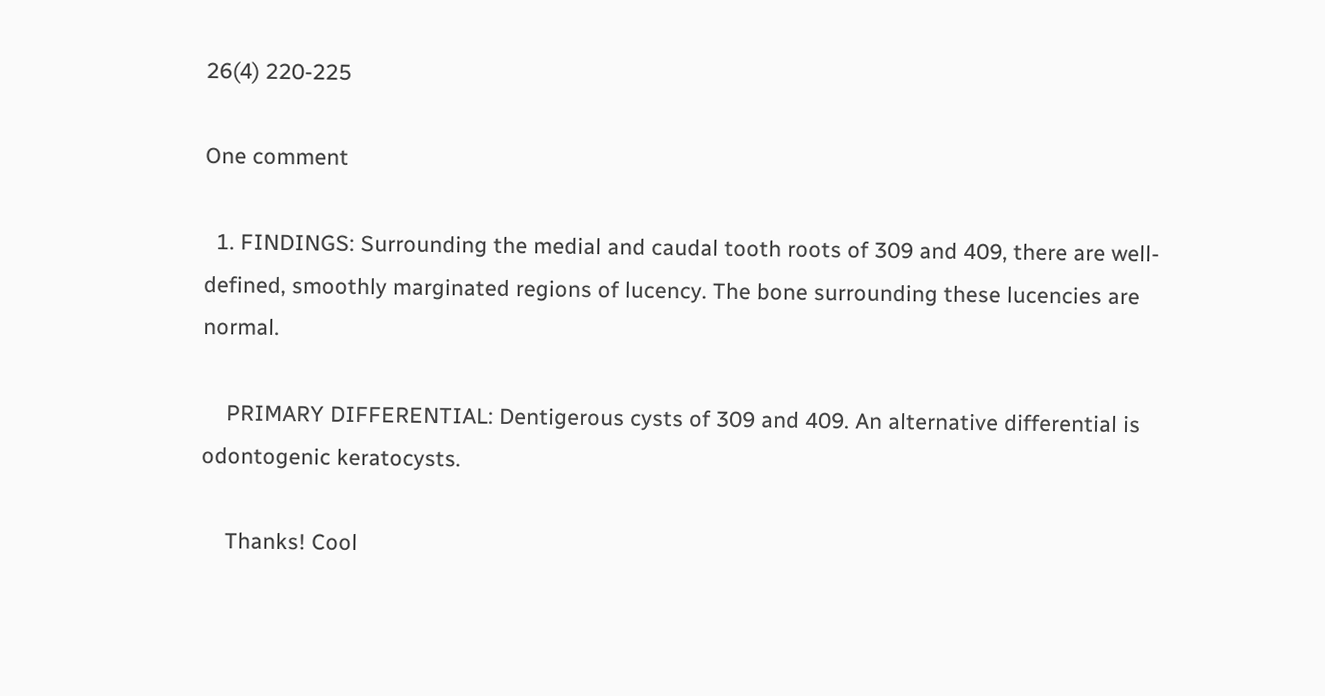26(4) 220-225

One comment

  1. FINDINGS: Surrounding the medial and caudal tooth roots of 309 and 409, there are well-defined, smoothly marginated regions of lucency. The bone surrounding these lucencies are normal.

    PRIMARY DIFFERENTIAL: Dentigerous cysts of 309 and 409. An alternative differential is odontogenic keratocysts.

    Thanks! Cool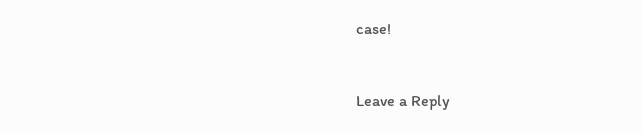case!


Leave a Reply